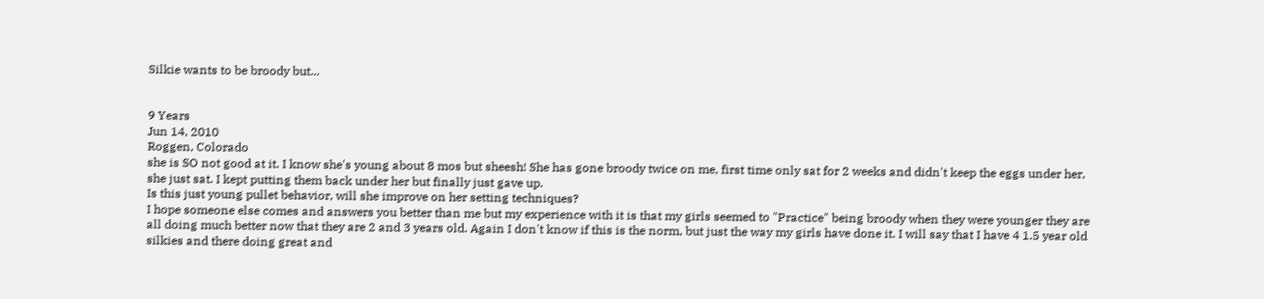Silkie wants to be broody but...


9 Years
Jun 14, 2010
Roggen, Colorado
she is SO not good at it. I know she's young about 8 mos but sheesh! She has gone broody twice on me, first time only sat for 2 weeks and didn't keep the eggs under her, she just sat. I kept putting them back under her but finally just gave up.
Is this just young pullet behavior, will she improve on her setting techniques?
I hope someone else comes and answers you better than me but my experience with it is that my girls seemed to "Practice" being broody when they were younger they are all doing much better now that they are 2 and 3 years old. Again I don't know if this is the norm, but just the way my girls have done it. I will say that I have 4 1.5 year old silkies and there doing great and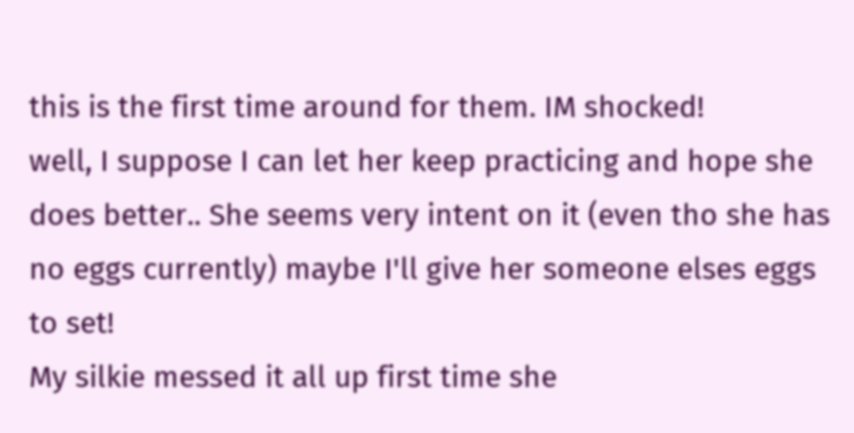this is the first time around for them. IM shocked!
well, I suppose I can let her keep practicing and hope she does better.. She seems very intent on it (even tho she has no eggs currently) maybe I'll give her someone elses eggs to set!
My silkie messed it all up first time she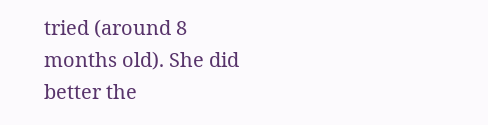tried (around 8 months old). She did better the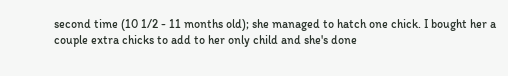second time (10 1/2 - 11 months old); she managed to hatch one chick. I bought her a couple extra chicks to add to her only child and she's done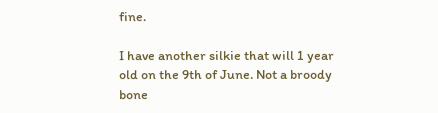fine.

I have another silkie that will 1 year old on the 9th of June. Not a broody bone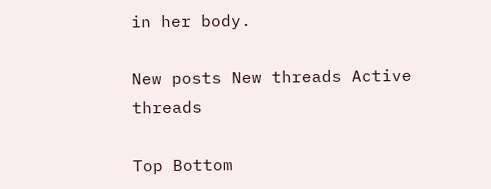in her body.

New posts New threads Active threads

Top Bottom